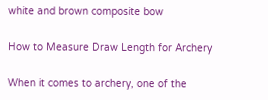white and brown composite bow

How to Measure Draw Length for Archery

When it comes to archery, one of the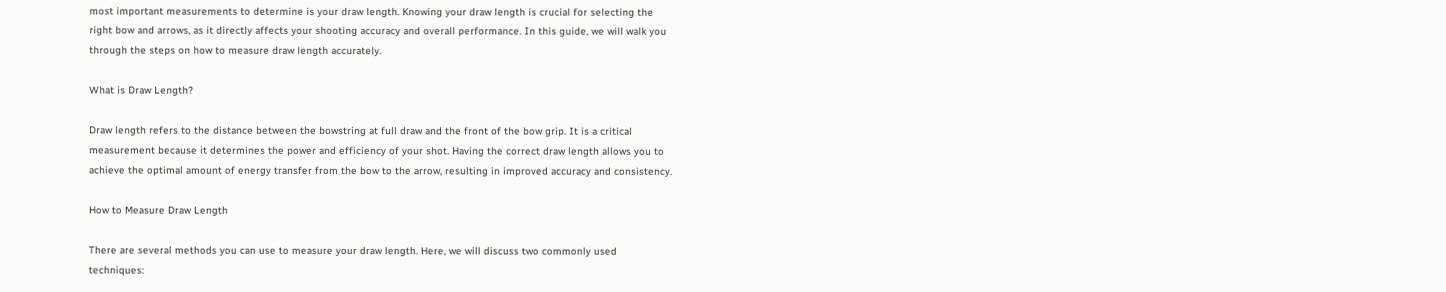most important measurements to determine is your draw length. Knowing your draw length is crucial for selecting the right bow and arrows, as it directly affects your shooting accuracy and overall performance. In this guide, we will walk you through the steps on how to measure draw length accurately.

What is Draw Length?

Draw length refers to the distance between the bowstring at full draw and the front of the bow grip. It is a critical measurement because it determines the power and efficiency of your shot. Having the correct draw length allows you to achieve the optimal amount of energy transfer from the bow to the arrow, resulting in improved accuracy and consistency.

How to Measure Draw Length

There are several methods you can use to measure your draw length. Here, we will discuss two commonly used techniques: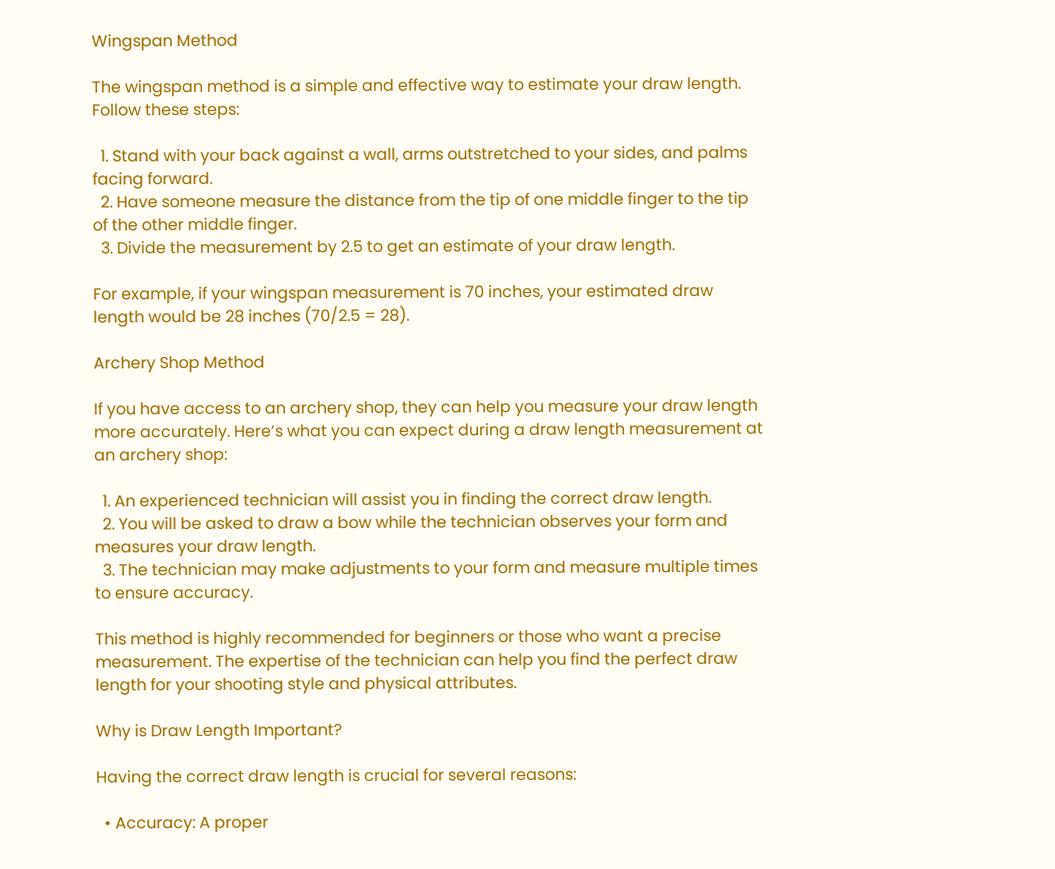Wingspan Method

The wingspan method is a simple and effective way to estimate your draw length. Follow these steps:

  1. Stand with your back against a wall, arms outstretched to your sides, and palms facing forward.
  2. Have someone measure the distance from the tip of one middle finger to the tip of the other middle finger.
  3. Divide the measurement by 2.5 to get an estimate of your draw length.

For example, if your wingspan measurement is 70 inches, your estimated draw length would be 28 inches (70/2.5 = 28).

Archery Shop Method

If you have access to an archery shop, they can help you measure your draw length more accurately. Here’s what you can expect during a draw length measurement at an archery shop:

  1. An experienced technician will assist you in finding the correct draw length.
  2. You will be asked to draw a bow while the technician observes your form and measures your draw length.
  3. The technician may make adjustments to your form and measure multiple times to ensure accuracy.

This method is highly recommended for beginners or those who want a precise measurement. The expertise of the technician can help you find the perfect draw length for your shooting style and physical attributes.

Why is Draw Length Important?

Having the correct draw length is crucial for several reasons:

  • Accuracy: A proper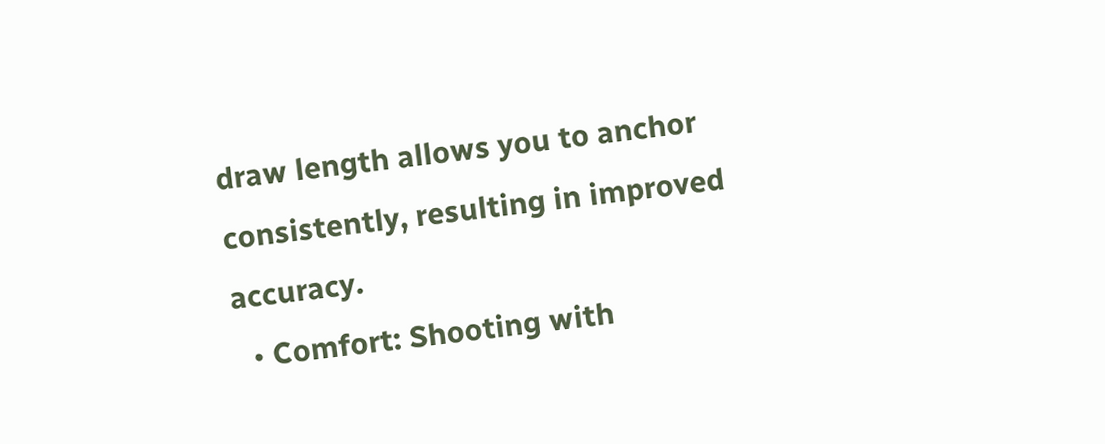draw length allows you to anchor consistently, resulting in improved accuracy.
  • Comfort: Shooting with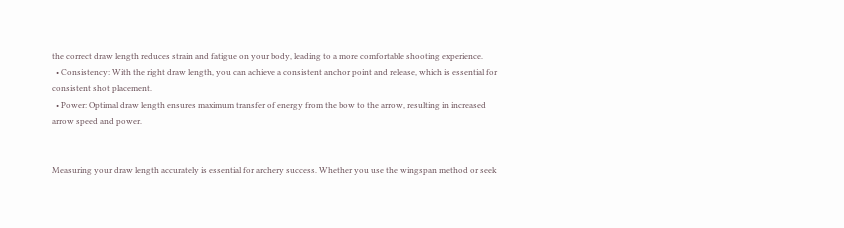the correct draw length reduces strain and fatigue on your body, leading to a more comfortable shooting experience.
  • Consistency: With the right draw length, you can achieve a consistent anchor point and release, which is essential for consistent shot placement.
  • Power: Optimal draw length ensures maximum transfer of energy from the bow to the arrow, resulting in increased arrow speed and power.


Measuring your draw length accurately is essential for archery success. Whether you use the wingspan method or seek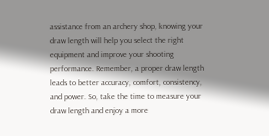assistance from an archery shop, knowing your draw length will help you select the right equipment and improve your shooting performance. Remember, a proper draw length leads to better accuracy, comfort, consistency, and power. So, take the time to measure your draw length and enjoy a more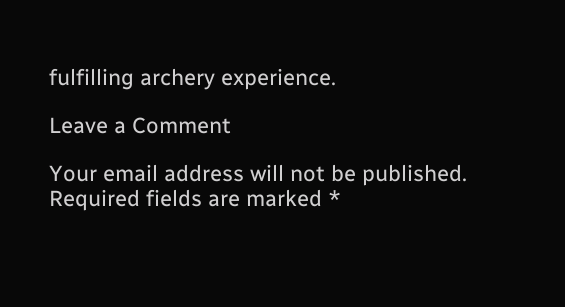fulfilling archery experience.

Leave a Comment

Your email address will not be published. Required fields are marked *